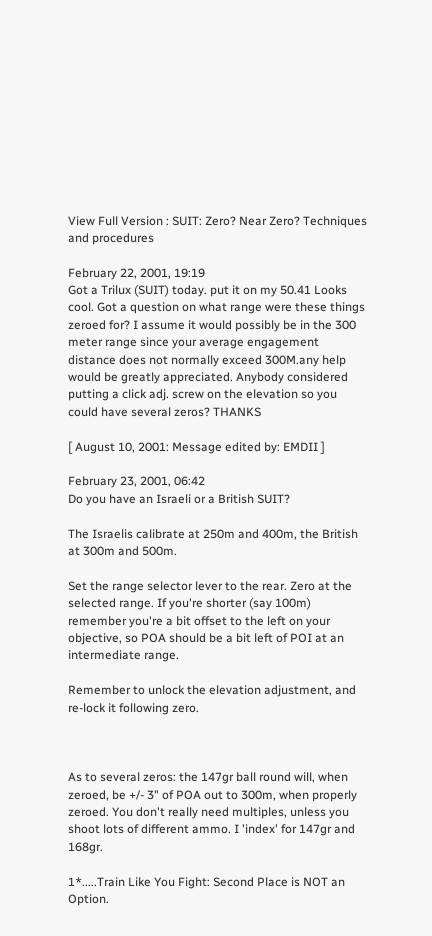View Full Version : SUIT: Zero? Near Zero? Techniques and procedures

February 22, 2001, 19:19
Got a Trilux (SUIT) today. put it on my 50.41 Looks cool. Got a question on what range were these things zeroed for? I assume it would possibly be in the 300 meter range since your average engagement distance does not normally exceed 300M.any help would be greatly appreciated. Anybody considered putting a click adj. screw on the elevation so you could have several zeros? THANKS

[ August 10, 2001: Message edited by: EMDII ]

February 23, 2001, 06:42
Do you have an Israeli or a British SUIT?

The Israelis calibrate at 250m and 400m, the British at 300m and 500m.

Set the range selector lever to the rear. Zero at the selected range. If you're shorter (say 100m) remember you're a bit offset to the left on your objective, so POA should be a bit left of POI at an intermediate range.

Remember to unlock the elevation adjustment, and re-lock it following zero.



As to several zeros: the 147gr ball round will, when zeroed, be +/- 3" of POA out to 300m, when properly zeroed. You don't really need multiples, unless you shoot lots of different ammo. I 'index' for 147gr and 168gr.

1*.....Train Like You Fight: Second Place is NOT an Option.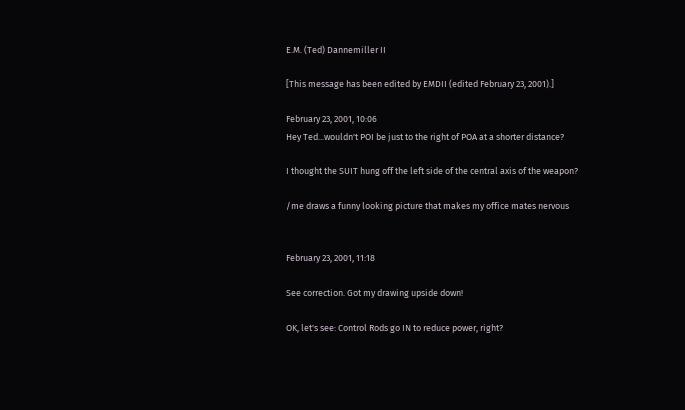E.M. (Ted) Dannemiller II

[This message has been edited by EMDII (edited February 23, 2001).]

February 23, 2001, 10:06
Hey Ted...wouldn't POI be just to the right of POA at a shorter distance?

I thought the SUIT hung off the left side of the central axis of the weapon?

/me draws a funny looking picture that makes my office mates nervous


February 23, 2001, 11:18

See correction. Got my drawing upside down!

OK, let's see: Control Rods go IN to reduce power, right?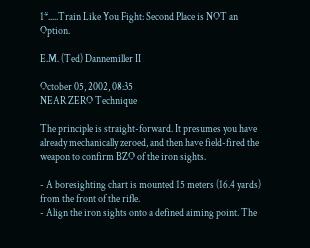1*.....Train Like You Fight: Second Place is NOT an Option.

E.M. (Ted) Dannemiller II

October 05, 2002, 08:35
NEAR ZERO Technique

The principle is straight-forward. It presumes you have already mechanically zeroed, and then have field-fired the weapon to confirm BZO of the iron sights.

- A boresighting chart is mounted 15 meters (16.4 yards) from the front of the rifle.
- Align the iron sights onto a defined aiming point. The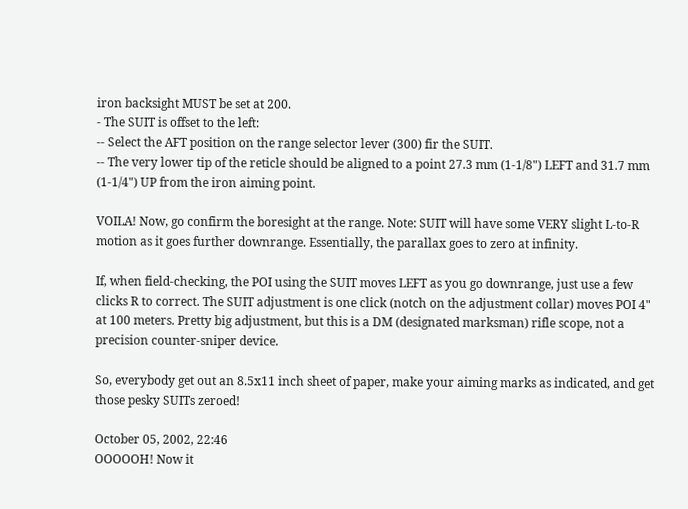iron backsight MUST be set at 200.
- The SUIT is offset to the left:
-- Select the AFT position on the range selector lever (300) fir the SUIT.
-- The very lower tip of the reticle should be aligned to a point 27.3 mm (1-1/8") LEFT and 31.7 mm (1-1/4") UP from the iron aiming point.

VOILA! Now, go confirm the boresight at the range. Note: SUIT will have some VERY slight L-to-R motion as it goes further downrange. Essentially, the parallax goes to zero at infinity.

If, when field-checking, the POI using the SUIT moves LEFT as you go downrange, just use a few clicks R to correct. The SUIT adjustment is one click (notch on the adjustment collar) moves POI 4" at 100 meters. Pretty big adjustment, but this is a DM (designated marksman) rifle scope, not a precision counter-sniper device.

So, everybody get out an 8.5x11 inch sheet of paper, make your aiming marks as indicated, and get those pesky SUITs zeroed!

October 05, 2002, 22:46
OOOOOH! Now it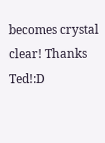becomes crystal clear! Thanks Ted!:D